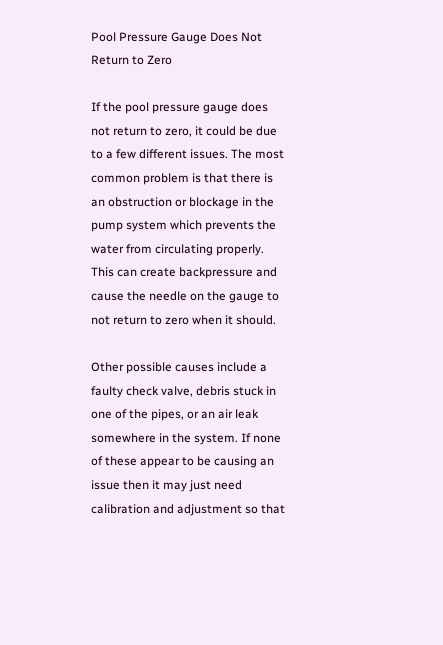Pool Pressure Gauge Does Not Return to Zero

If the pool pressure gauge does not return to zero, it could be due to a few different issues. The most common problem is that there is an obstruction or blockage in the pump system which prevents the water from circulating properly. This can create backpressure and cause the needle on the gauge to not return to zero when it should.

Other possible causes include a faulty check valve, debris stuck in one of the pipes, or an air leak somewhere in the system. If none of these appear to be causing an issue then it may just need calibration and adjustment so that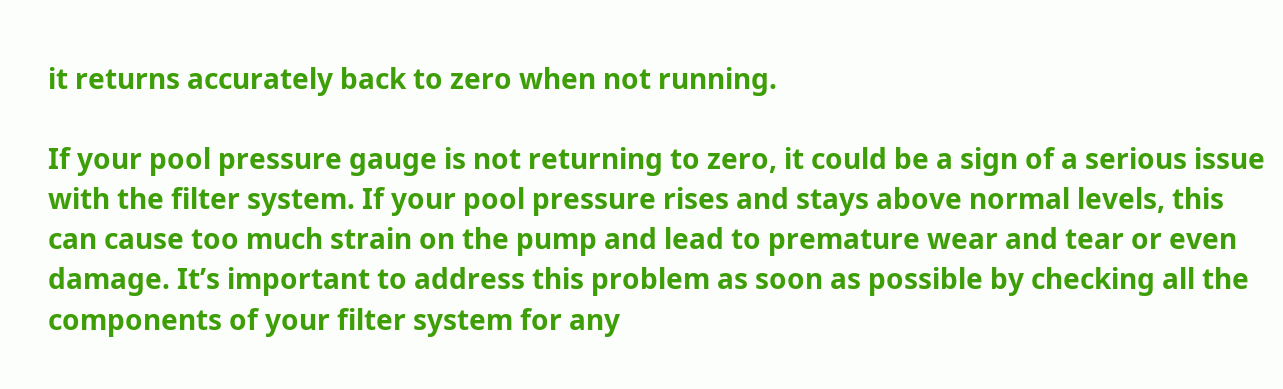it returns accurately back to zero when not running.

If your pool pressure gauge is not returning to zero, it could be a sign of a serious issue with the filter system. If your pool pressure rises and stays above normal levels, this can cause too much strain on the pump and lead to premature wear and tear or even damage. It’s important to address this problem as soon as possible by checking all the components of your filter system for any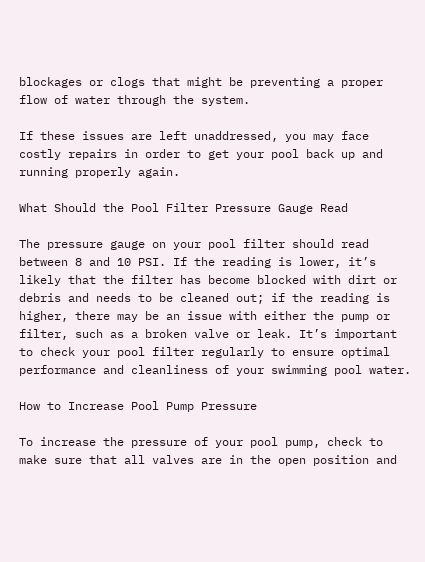blockages or clogs that might be preventing a proper flow of water through the system.

If these issues are left unaddressed, you may face costly repairs in order to get your pool back up and running properly again.

What Should the Pool Filter Pressure Gauge Read

The pressure gauge on your pool filter should read between 8 and 10 PSI. If the reading is lower, it’s likely that the filter has become blocked with dirt or debris and needs to be cleaned out; if the reading is higher, there may be an issue with either the pump or filter, such as a broken valve or leak. It’s important to check your pool filter regularly to ensure optimal performance and cleanliness of your swimming pool water.

How to Increase Pool Pump Pressure

To increase the pressure of your pool pump, check to make sure that all valves are in the open position and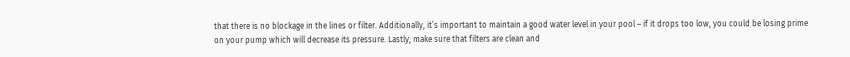that there is no blockage in the lines or filter. Additionally, it’s important to maintain a good water level in your pool – if it drops too low, you could be losing prime on your pump which will decrease its pressure. Lastly, make sure that filters are clean and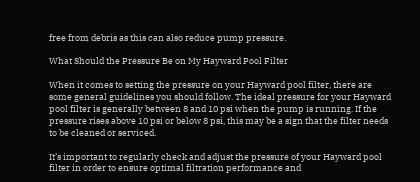free from debris as this can also reduce pump pressure.

What Should the Pressure Be on My Hayward Pool Filter

When it comes to setting the pressure on your Hayward pool filter, there are some general guidelines you should follow. The ideal pressure for your Hayward pool filter is generally between 8 and 10 psi when the pump is running. If the pressure rises above 10 psi or below 8 psi, this may be a sign that the filter needs to be cleaned or serviced.

It’s important to regularly check and adjust the pressure of your Hayward pool filter in order to ensure optimal filtration performance and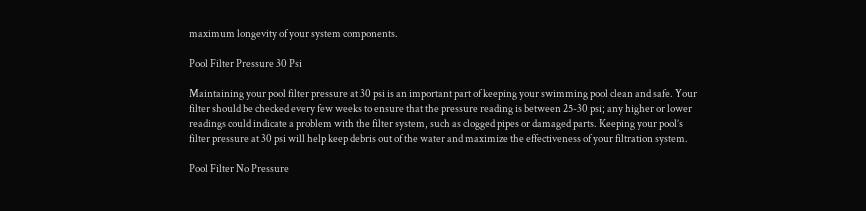maximum longevity of your system components.

Pool Filter Pressure 30 Psi

Maintaining your pool filter pressure at 30 psi is an important part of keeping your swimming pool clean and safe. Your filter should be checked every few weeks to ensure that the pressure reading is between 25-30 psi; any higher or lower readings could indicate a problem with the filter system, such as clogged pipes or damaged parts. Keeping your pool’s filter pressure at 30 psi will help keep debris out of the water and maximize the effectiveness of your filtration system.

Pool Filter No Pressure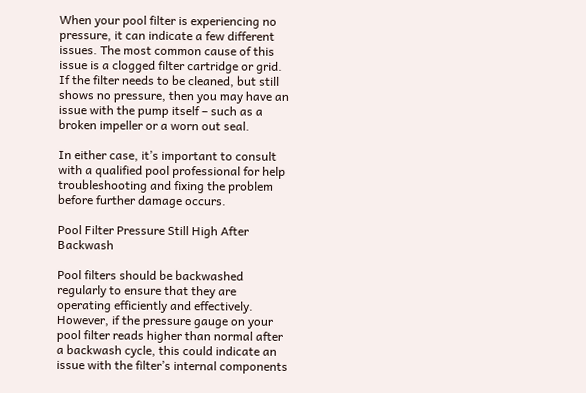When your pool filter is experiencing no pressure, it can indicate a few different issues. The most common cause of this issue is a clogged filter cartridge or grid. If the filter needs to be cleaned, but still shows no pressure, then you may have an issue with the pump itself – such as a broken impeller or a worn out seal.

In either case, it’s important to consult with a qualified pool professional for help troubleshooting and fixing the problem before further damage occurs.

Pool Filter Pressure Still High After Backwash

Pool filters should be backwashed regularly to ensure that they are operating efficiently and effectively. However, if the pressure gauge on your pool filter reads higher than normal after a backwash cycle, this could indicate an issue with the filter’s internal components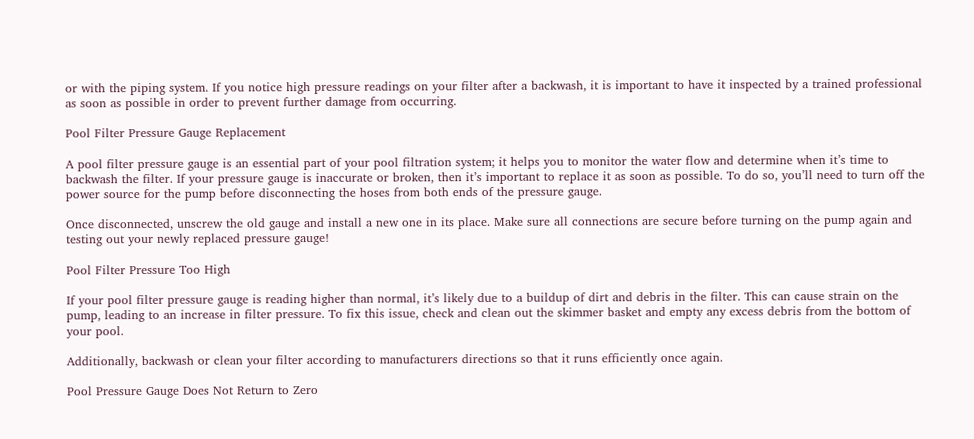or with the piping system. If you notice high pressure readings on your filter after a backwash, it is important to have it inspected by a trained professional as soon as possible in order to prevent further damage from occurring.

Pool Filter Pressure Gauge Replacement

A pool filter pressure gauge is an essential part of your pool filtration system; it helps you to monitor the water flow and determine when it’s time to backwash the filter. If your pressure gauge is inaccurate or broken, then it’s important to replace it as soon as possible. To do so, you’ll need to turn off the power source for the pump before disconnecting the hoses from both ends of the pressure gauge.

Once disconnected, unscrew the old gauge and install a new one in its place. Make sure all connections are secure before turning on the pump again and testing out your newly replaced pressure gauge!

Pool Filter Pressure Too High

If your pool filter pressure gauge is reading higher than normal, it’s likely due to a buildup of dirt and debris in the filter. This can cause strain on the pump, leading to an increase in filter pressure. To fix this issue, check and clean out the skimmer basket and empty any excess debris from the bottom of your pool.

Additionally, backwash or clean your filter according to manufacturers directions so that it runs efficiently once again.

Pool Pressure Gauge Does Not Return to Zero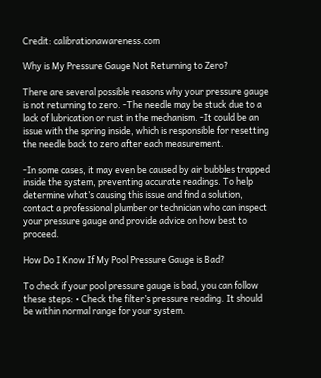Credit: calibrationawareness.com

Why is My Pressure Gauge Not Returning to Zero?

There are several possible reasons why your pressure gauge is not returning to zero. -The needle may be stuck due to a lack of lubrication or rust in the mechanism. -It could be an issue with the spring inside, which is responsible for resetting the needle back to zero after each measurement.

-In some cases, it may even be caused by air bubbles trapped inside the system, preventing accurate readings. To help determine what’s causing this issue and find a solution, contact a professional plumber or technician who can inspect your pressure gauge and provide advice on how best to proceed.

How Do I Know If My Pool Pressure Gauge is Bad?

To check if your pool pressure gauge is bad, you can follow these steps: • Check the filter’s pressure reading. It should be within normal range for your system.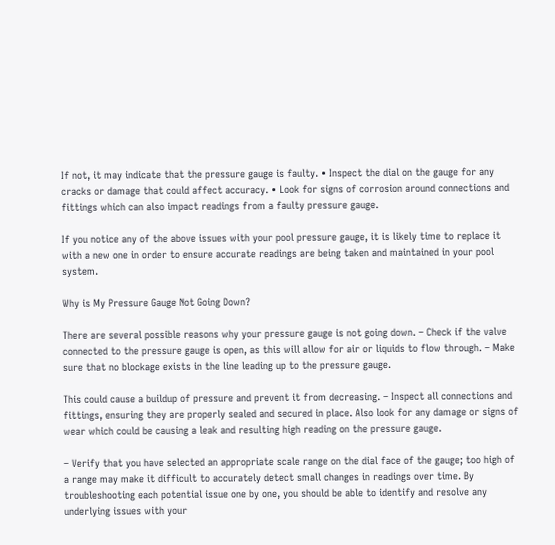If not, it may indicate that the pressure gauge is faulty. • Inspect the dial on the gauge for any cracks or damage that could affect accuracy. • Look for signs of corrosion around connections and fittings which can also impact readings from a faulty pressure gauge.

If you notice any of the above issues with your pool pressure gauge, it is likely time to replace it with a new one in order to ensure accurate readings are being taken and maintained in your pool system.

Why is My Pressure Gauge Not Going Down?

There are several possible reasons why your pressure gauge is not going down. – Check if the valve connected to the pressure gauge is open, as this will allow for air or liquids to flow through. – Make sure that no blockage exists in the line leading up to the pressure gauge.

This could cause a buildup of pressure and prevent it from decreasing. – Inspect all connections and fittings, ensuring they are properly sealed and secured in place. Also look for any damage or signs of wear which could be causing a leak and resulting high reading on the pressure gauge.

– Verify that you have selected an appropriate scale range on the dial face of the gauge; too high of a range may make it difficult to accurately detect small changes in readings over time. By troubleshooting each potential issue one by one, you should be able to identify and resolve any underlying issues with your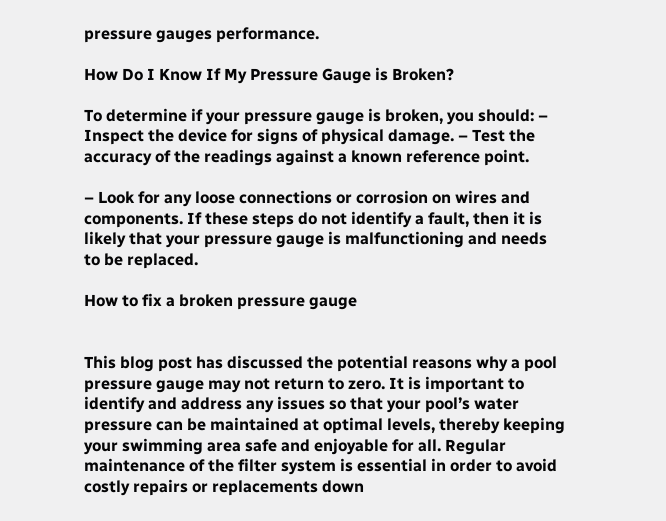pressure gauges performance.

How Do I Know If My Pressure Gauge is Broken?

To determine if your pressure gauge is broken, you should: – Inspect the device for signs of physical damage. – Test the accuracy of the readings against a known reference point.

– Look for any loose connections or corrosion on wires and components. If these steps do not identify a fault, then it is likely that your pressure gauge is malfunctioning and needs to be replaced.

How to fix a broken pressure gauge


This blog post has discussed the potential reasons why a pool pressure gauge may not return to zero. It is important to identify and address any issues so that your pool’s water pressure can be maintained at optimal levels, thereby keeping your swimming area safe and enjoyable for all. Regular maintenance of the filter system is essential in order to avoid costly repairs or replacements down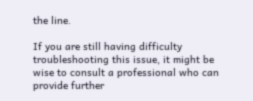the line.

If you are still having difficulty troubleshooting this issue, it might be wise to consult a professional who can provide further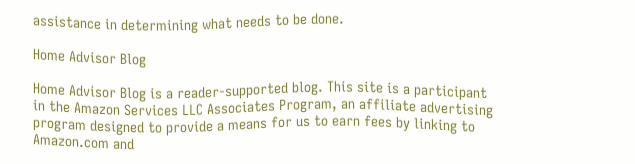assistance in determining what needs to be done.

Home Advisor Blog

Home Advisor Blog is a reader-supported blog. This site is a participant in the Amazon Services LLC Associates Program, an affiliate advertising program designed to provide a means for us to earn fees by linking to Amazon.com and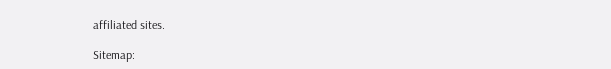affiliated sites.

Sitemap: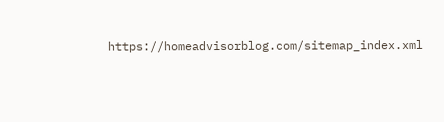https://homeadvisorblog.com/sitemap_index.xml